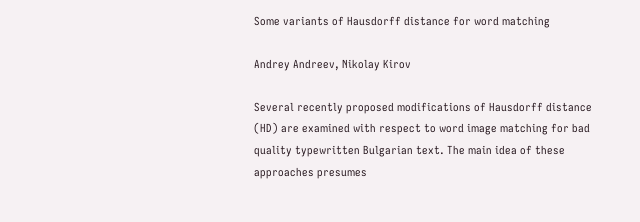Some variants of Hausdorff distance for word matching

Andrey Andreev, Nikolay Kirov

Several recently proposed modifications of Hausdorff distance (HD) are examined with respect to word image matching for bad quality typewritten Bulgarian text. The main idea of these approaches presumes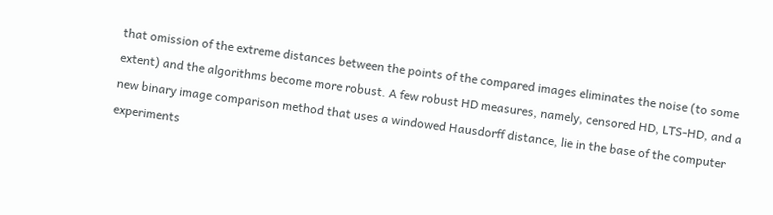that omission of the extreme distances between the points of the compared images eliminates the noise (to some extent) and the algorithms become more robust. A few robust HD measures, namely, censored HD, LTS-HD, and a new binary image comparison method that uses a windowed Hausdorff distance, lie in the base of the computer experiments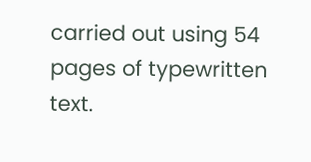carried out using 54 pages of typewritten text.